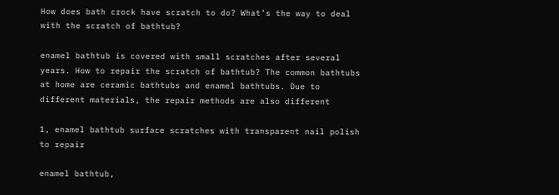How does bath crock have scratch to do? What’s the way to deal with the scratch of bathtub?

enamel bathtub is covered with small scratches after several years. How to repair the scratch of bathtub? The common bathtubs at home are ceramic bathtubs and enamel bathtubs. Due to different materials, the repair methods are also different

1, enamel bathtub surface scratches with transparent nail polish to repair

enamel bathtub,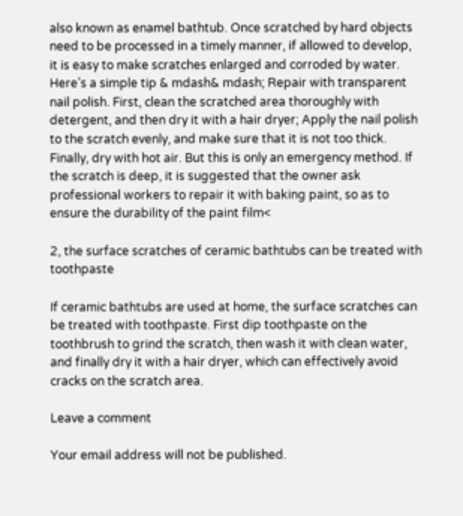also known as enamel bathtub. Once scratched by hard objects need to be processed in a timely manner, if allowed to develop, it is easy to make scratches enlarged and corroded by water. Here’s a simple tip & mdash& mdash; Repair with transparent nail polish. First, clean the scratched area thoroughly with detergent, and then dry it with a hair dryer; Apply the nail polish to the scratch evenly, and make sure that it is not too thick. Finally, dry with hot air. But this is only an emergency method. If the scratch is deep, it is suggested that the owner ask professional workers to repair it with baking paint, so as to ensure the durability of the paint film<

2, the surface scratches of ceramic bathtubs can be treated with toothpaste

If ceramic bathtubs are used at home, the surface scratches can be treated with toothpaste. First dip toothpaste on the toothbrush to grind the scratch, then wash it with clean water, and finally dry it with a hair dryer, which can effectively avoid cracks on the scratch area.

Leave a comment

Your email address will not be published.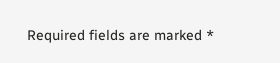Required fields are marked *